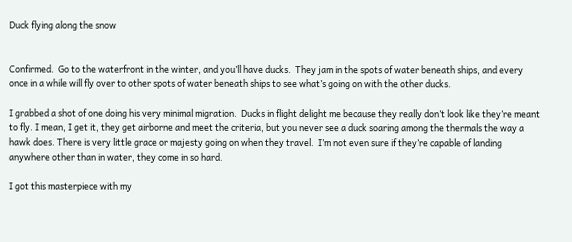Duck flying along the snow


Confirmed.  Go to the waterfront in the winter, and you’ll have ducks.  They jam in the spots of water beneath ships, and every once in a while will fly over to other spots of water beneath ships to see what’s going on with the other ducks.

I grabbed a shot of one doing his very minimal migration.  Ducks in flight delight me because they really don’t look like they’re meant to fly. I mean, I get it, they get airborne and meet the criteria, but you never see a duck soaring among the thermals the way a hawk does. There is very little grace or majesty going on when they travel.  I’m not even sure if they’re capable of landing anywhere other than in water, they come in so hard.

I got this masterpiece with my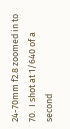24-70mm f2.8 zoomed in to 70.  I shot at 1/640 of a second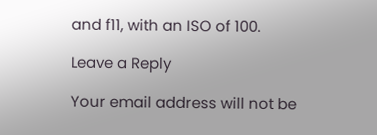and f11, with an ISO of 100.

Leave a Reply

Your email address will not be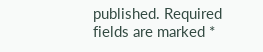published. Required fields are marked *